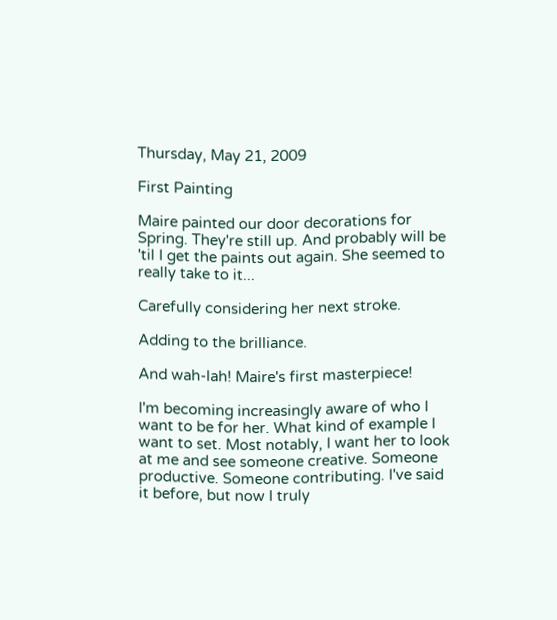Thursday, May 21, 2009

First Painting

Maire painted our door decorations for Spring. They're still up. And probably will be 'til I get the paints out again. She seemed to really take to it...

Carefully considering her next stroke.

Adding to the brilliance.

And wah-lah! Maire's first masterpiece!

I'm becoming increasingly aware of who I want to be for her. What kind of example I want to set. Most notably, I want her to look at me and see someone creative. Someone productive. Someone contributing. I've said it before, but now I truly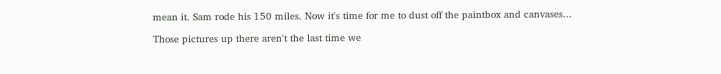mean it. Sam rode his 150 miles. Now it's time for me to dust off the paintbox and canvases...

Those pictures up there aren't the last time we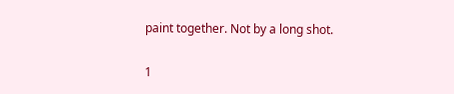paint together. Not by a long shot.

1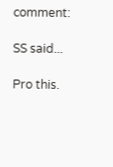comment:

SS said...

Pro this.